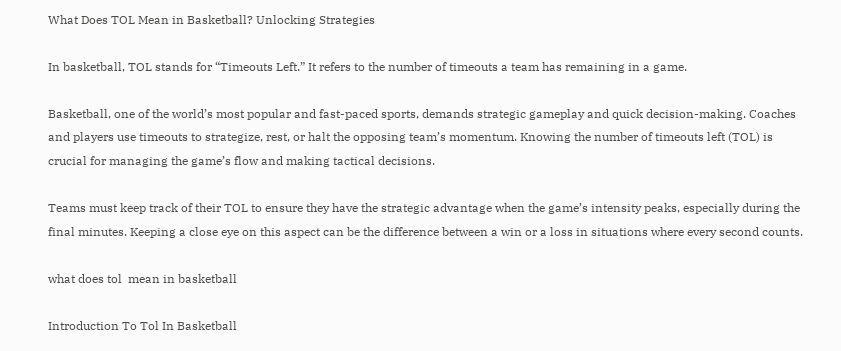What Does TOL Mean in Basketball? Unlocking Strategies

In basketball, TOL stands for “Timeouts Left.” It refers to the number of timeouts a team has remaining in a game.

Basketball, one of the world’s most popular and fast-paced sports, demands strategic gameplay and quick decision-making. Coaches and players use timeouts to strategize, rest, or halt the opposing team’s momentum. Knowing the number of timeouts left (TOL) is crucial for managing the game’s flow and making tactical decisions.

Teams must keep track of their TOL to ensure they have the strategic advantage when the game’s intensity peaks, especially during the final minutes. Keeping a close eye on this aspect can be the difference between a win or a loss in situations where every second counts.

what does tol  mean in basketball

Introduction To Tol In Basketball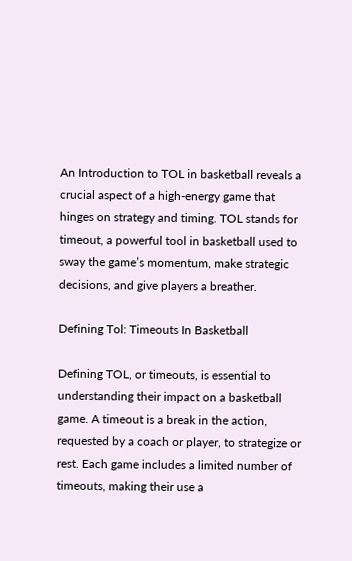An Introduction to TOL in basketball reveals a crucial aspect of a high-energy game that hinges on strategy and timing. TOL stands for timeout, a powerful tool in basketball used to sway the game’s momentum, make strategic decisions, and give players a breather.

Defining Tol: Timeouts In Basketball

Defining TOL, or timeouts, is essential to understanding their impact on a basketball game. A timeout is a break in the action, requested by a coach or player, to strategize or rest. Each game includes a limited number of timeouts, making their use a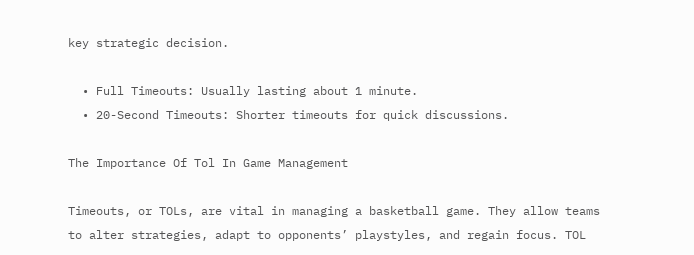key strategic decision.

  • Full Timeouts: Usually lasting about 1 minute.
  • 20-Second Timeouts: Shorter timeouts for quick discussions.

The Importance Of Tol In Game Management

Timeouts, or TOLs, are vital in managing a basketball game. They allow teams to alter strategies, adapt to opponents’ playstyles, and regain focus. TOL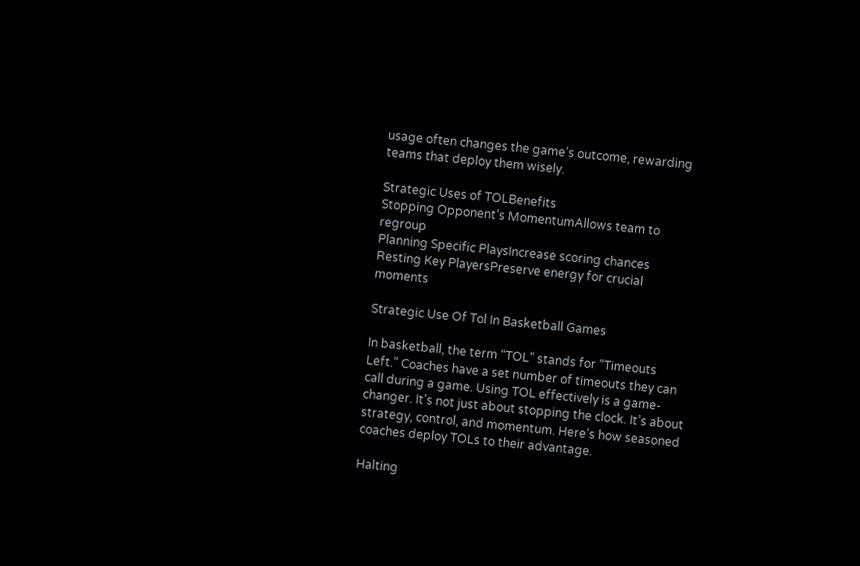usage often changes the game’s outcome, rewarding teams that deploy them wisely.

Strategic Uses of TOLBenefits
Stopping Opponent’s MomentumAllows team to regroup
Planning Specific PlaysIncrease scoring chances
Resting Key PlayersPreserve energy for crucial moments

Strategic Use Of Tol In Basketball Games

In basketball, the term “TOL” stands for “Timeouts Left.” Coaches have a set number of timeouts they can call during a game. Using TOL effectively is a game-changer. It’s not just about stopping the clock. It’s about strategy, control, and momentum. Here’s how seasoned coaches deploy TOLs to their advantage.

Halting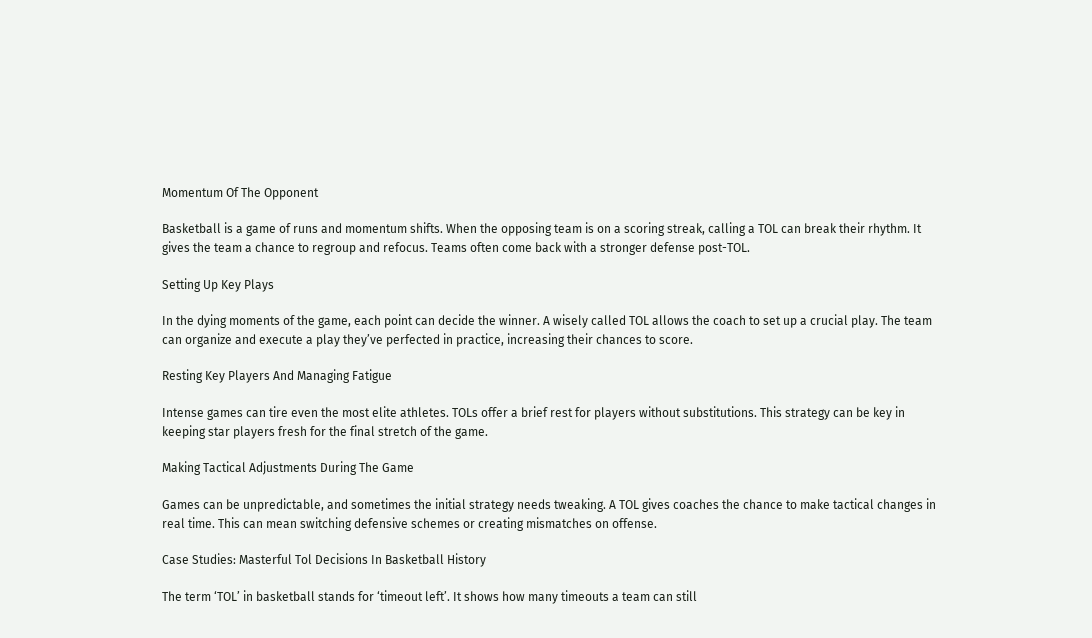Momentum Of The Opponent

Basketball is a game of runs and momentum shifts. When the opposing team is on a scoring streak, calling a TOL can break their rhythm. It gives the team a chance to regroup and refocus. Teams often come back with a stronger defense post-TOL.

Setting Up Key Plays

In the dying moments of the game, each point can decide the winner. A wisely called TOL allows the coach to set up a crucial play. The team can organize and execute a play they’ve perfected in practice, increasing their chances to score.

Resting Key Players And Managing Fatigue

Intense games can tire even the most elite athletes. TOLs offer a brief rest for players without substitutions. This strategy can be key in keeping star players fresh for the final stretch of the game.

Making Tactical Adjustments During The Game

Games can be unpredictable, and sometimes the initial strategy needs tweaking. A TOL gives coaches the chance to make tactical changes in real time. This can mean switching defensive schemes or creating mismatches on offense.

Case Studies: Masterful Tol Decisions In Basketball History

The term ‘TOL’ in basketball stands for ‘timeout left’. It shows how many timeouts a team can still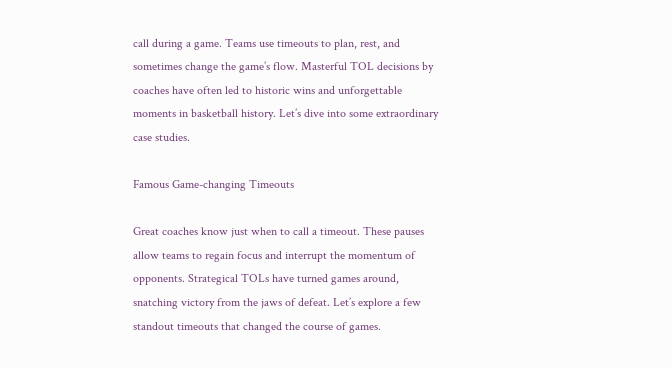call during a game. Teams use timeouts to plan, rest, and sometimes change the game’s flow. Masterful TOL decisions by coaches have often led to historic wins and unforgettable moments in basketball history. Let’s dive into some extraordinary case studies.

Famous Game-changing Timeouts

Great coaches know just when to call a timeout. These pauses allow teams to regain focus and interrupt the momentum of opponents. Strategical TOLs have turned games around, snatching victory from the jaws of defeat. Let’s explore a few standout timeouts that changed the course of games.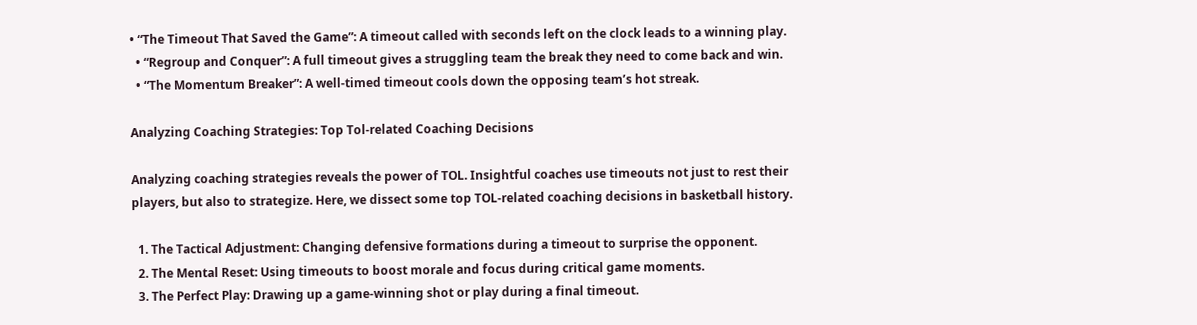• “The Timeout That Saved the Game”: A timeout called with seconds left on the clock leads to a winning play.
  • “Regroup and Conquer”: A full timeout gives a struggling team the break they need to come back and win.
  • “The Momentum Breaker”: A well-timed timeout cools down the opposing team’s hot streak.

Analyzing Coaching Strategies: Top Tol-related Coaching Decisions

Analyzing coaching strategies reveals the power of TOL. Insightful coaches use timeouts not just to rest their players, but also to strategize. Here, we dissect some top TOL-related coaching decisions in basketball history.

  1. The Tactical Adjustment: Changing defensive formations during a timeout to surprise the opponent.
  2. The Mental Reset: Using timeouts to boost morale and focus during critical game moments.
  3. The Perfect Play: Drawing up a game-winning shot or play during a final timeout.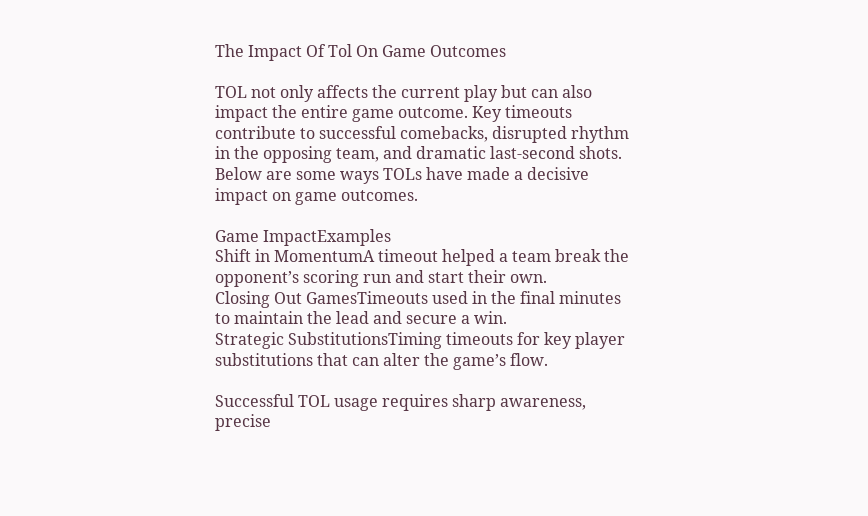The Impact Of Tol On Game Outcomes

TOL not only affects the current play but can also impact the entire game outcome. Key timeouts contribute to successful comebacks, disrupted rhythm in the opposing team, and dramatic last-second shots. Below are some ways TOLs have made a decisive impact on game outcomes.

Game ImpactExamples
Shift in MomentumA timeout helped a team break the opponent’s scoring run and start their own.
Closing Out GamesTimeouts used in the final minutes to maintain the lead and secure a win.
Strategic SubstitutionsTiming timeouts for key player substitutions that can alter the game’s flow.

Successful TOL usage requires sharp awareness, precise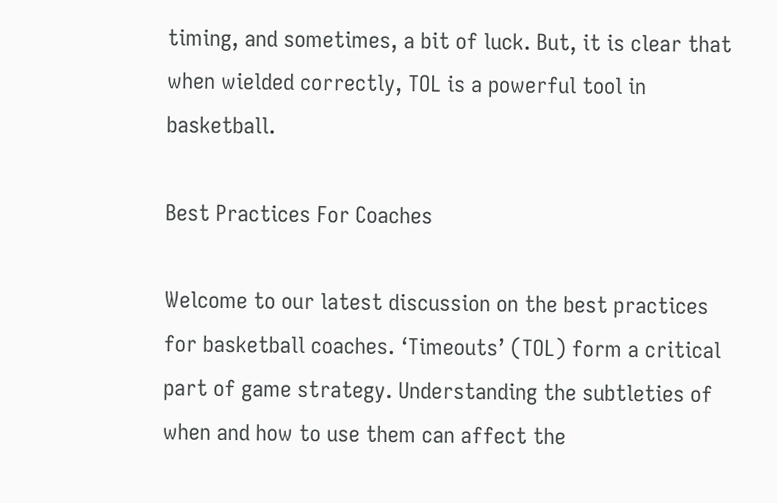timing, and sometimes, a bit of luck. But, it is clear that when wielded correctly, TOL is a powerful tool in basketball.

Best Practices For Coaches

Welcome to our latest discussion on the best practices for basketball coaches. ‘Timeouts’ (TOL) form a critical part of game strategy. Understanding the subtleties of when and how to use them can affect the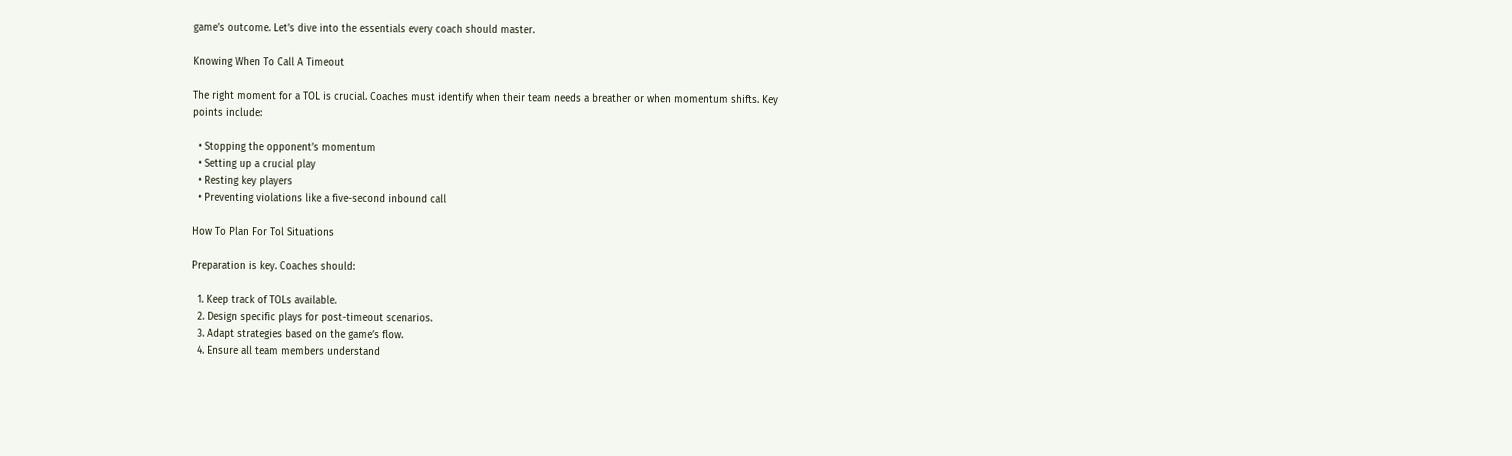game’s outcome. Let’s dive into the essentials every coach should master.

Knowing When To Call A Timeout

The right moment for a TOL is crucial. Coaches must identify when their team needs a breather or when momentum shifts. Key points include:

  • Stopping the opponent’s momentum
  • Setting up a crucial play
  • Resting key players
  • Preventing violations like a five-second inbound call

How To Plan For Tol Situations

Preparation is key. Coaches should:

  1. Keep track of TOLs available.
  2. Design specific plays for post-timeout scenarios.
  3. Adapt strategies based on the game’s flow.
  4. Ensure all team members understand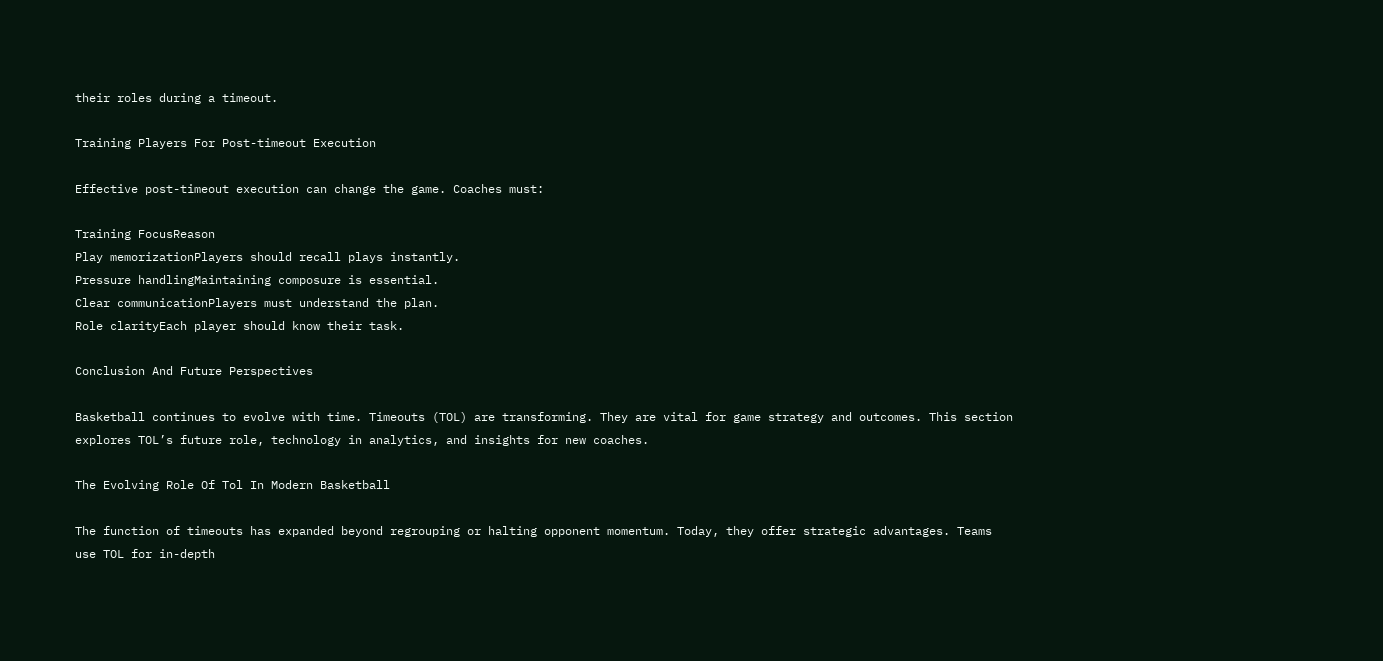their roles during a timeout.

Training Players For Post-timeout Execution

Effective post-timeout execution can change the game. Coaches must:

Training FocusReason
Play memorizationPlayers should recall plays instantly.
Pressure handlingMaintaining composure is essential.
Clear communicationPlayers must understand the plan.
Role clarityEach player should know their task.

Conclusion And Future Perspectives

Basketball continues to evolve with time. Timeouts (TOL) are transforming. They are vital for game strategy and outcomes. This section explores TOL’s future role, technology in analytics, and insights for new coaches.

The Evolving Role Of Tol In Modern Basketball

The function of timeouts has expanded beyond regrouping or halting opponent momentum. Today, they offer strategic advantages. Teams use TOL for in-depth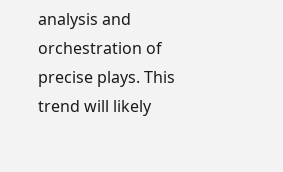analysis and orchestration of precise plays. This trend will likely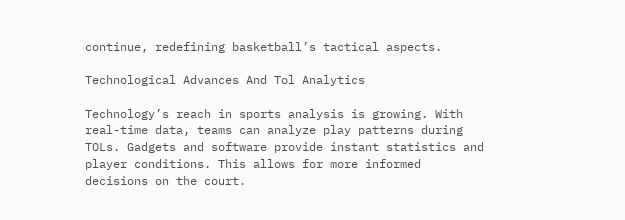continue, redefining basketball’s tactical aspects.

Technological Advances And Tol Analytics

Technology’s reach in sports analysis is growing. With real-time data, teams can analyze play patterns during TOLs. Gadgets and software provide instant statistics and player conditions. This allows for more informed decisions on the court.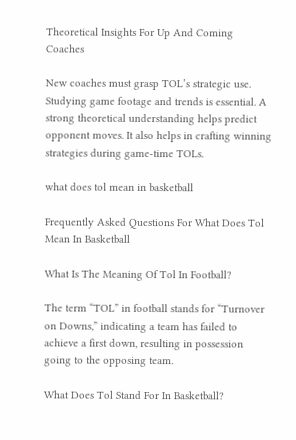Theoretical Insights For Up And Coming Coaches

New coaches must grasp TOL’s strategic use. Studying game footage and trends is essential. A strong theoretical understanding helps predict opponent moves. It also helps in crafting winning strategies during game-time TOLs.

what does tol mean in basketball

Frequently Asked Questions For What Does Tol Mean In Basketball

What Is The Meaning Of Tol In Football?

The term “TOL” in football stands for “Turnover on Downs,” indicating a team has failed to achieve a first down, resulting in possession going to the opposing team.

What Does Tol Stand For In Basketball?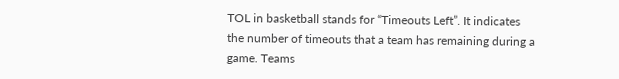TOL in basketball stands for “Timeouts Left”. It indicates the number of timeouts that a team has remaining during a game. Teams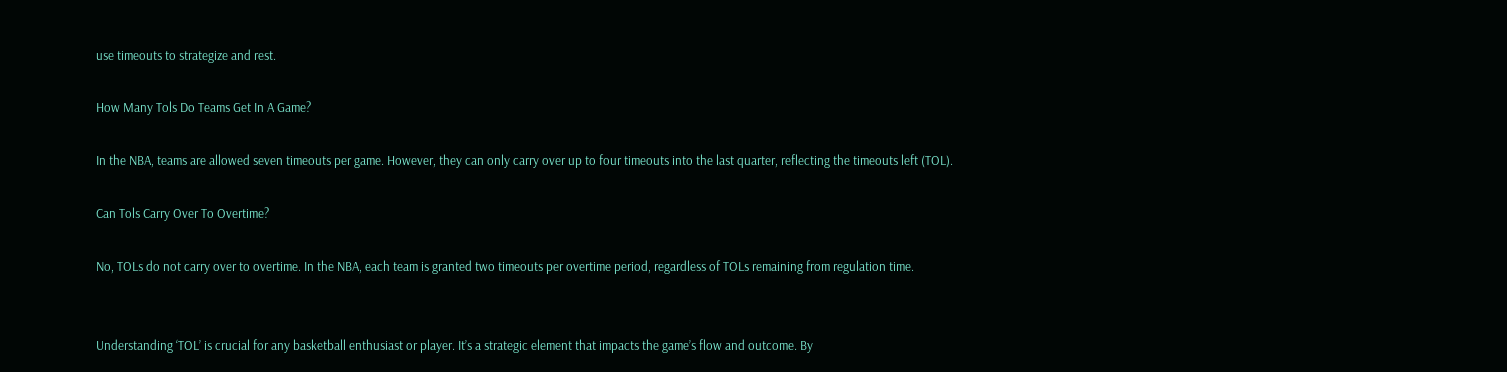use timeouts to strategize and rest.

How Many Tols Do Teams Get In A Game?

In the NBA, teams are allowed seven timeouts per game. However, they can only carry over up to four timeouts into the last quarter, reflecting the timeouts left (TOL).

Can Tols Carry Over To Overtime?

No, TOLs do not carry over to overtime. In the NBA, each team is granted two timeouts per overtime period, regardless of TOLs remaining from regulation time.


Understanding ‘TOL’ is crucial for any basketball enthusiast or player. It’s a strategic element that impacts the game’s flow and outcome. By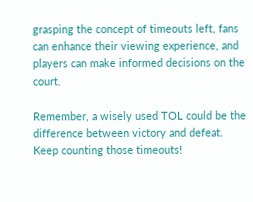grasping the concept of timeouts left, fans can enhance their viewing experience, and players can make informed decisions on the court.

Remember, a wisely used TOL could be the difference between victory and defeat. Keep counting those timeouts!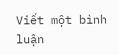Viết một bình luận